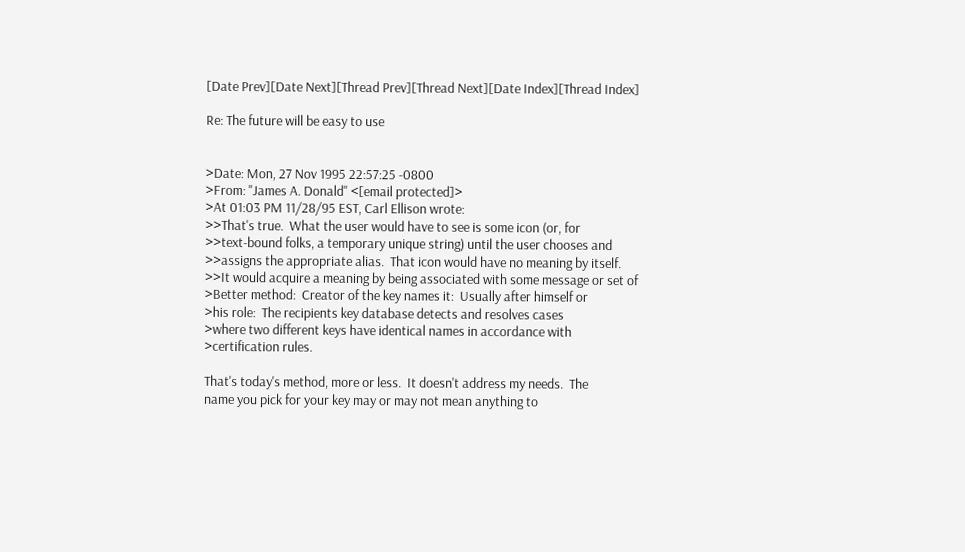[Date Prev][Date Next][Thread Prev][Thread Next][Date Index][Thread Index]

Re: The future will be easy to use


>Date: Mon, 27 Nov 1995 22:57:25 -0800
>From: "James A. Donald" <[email protected]>
>At 01:03 PM 11/28/95 EST, Carl Ellison wrote:
>>That's true.  What the user would have to see is some icon (or, for
>>text-bound folks, a temporary unique string) until the user chooses and
>>assigns the appropriate alias.  That icon would have no meaning by itself.
>>It would acquire a meaning by being associated with some message or set of
>Better method:  Creator of the key names it:  Usually after himself or
>his role:  The recipients key database detects and resolves cases
>where two different keys have identical names in accordance with
>certification rules.

That's today's method, more or less.  It doesn't address my needs.  The
name you pick for your key may or may not mean anything to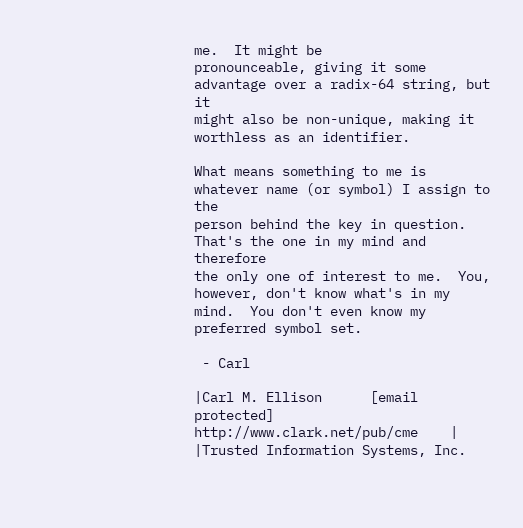me.  It might be
pronounceable, giving it some advantage over a radix-64 string, but it
might also be non-unique, making it worthless as an identifier.

What means something to me is whatever name (or symbol) I assign to the
person behind the key in question.  That's the one in my mind and therefore
the only one of interest to me.  You, however, don't know what's in my
mind.  You don't even know my preferred symbol set.

 - Carl

|Carl M. Ellison      [email protected]    http://www.clark.net/pub/cme    |
|Trusted Information Systems, Inc.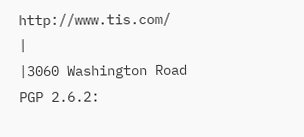http://www.tis.com/                   |
|3060 Washington Road          PGP 2.6.2: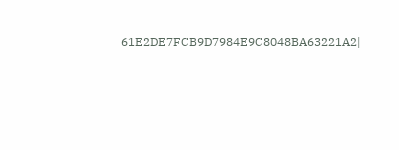61E2DE7FCB9D7984E9C8048BA63221A2|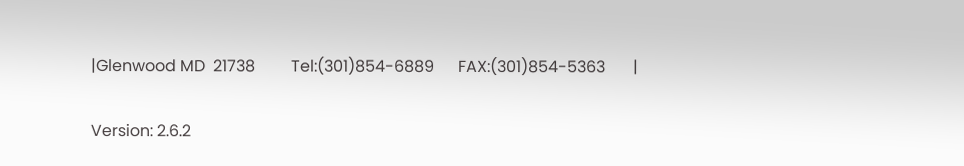|Glenwood MD  21738         Tel:(301)854-6889      FAX:(301)854-5363       |

Version: 2.6.2